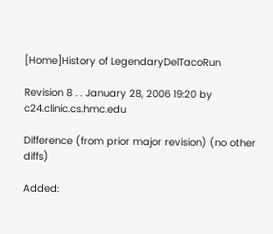[Home]History of LegendaryDelTacoRun

Revision 8 . . January 28, 2006 19:20 by c24.clinic.cs.hmc.edu

Difference (from prior major revision) (no other diffs)

Added: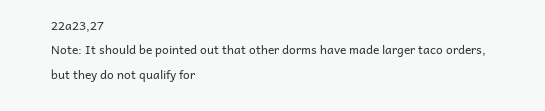22a23,27
Note: It should be pointed out that other dorms have made larger taco orders, but they do not qualify for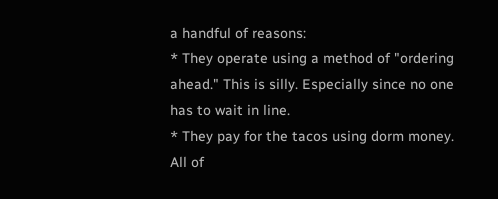a handful of reasons:
* They operate using a method of "ordering ahead." This is silly. Especially since no one has to wait in line.
* They pay for the tacos using dorm money. All of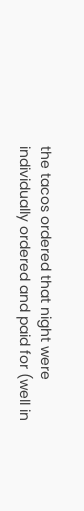the tacos ordered that night were individually ordered and paid for (well in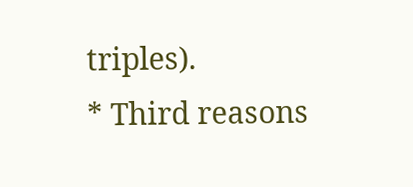triples).
* Third reasons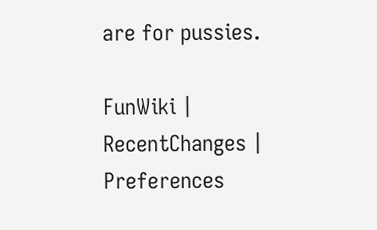are for pussies.

FunWiki | RecentChanges | Preferences